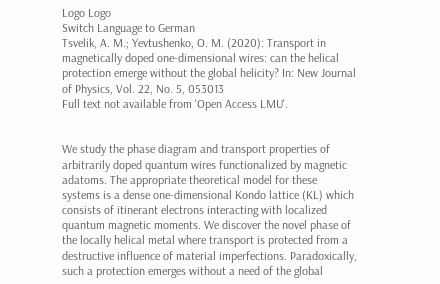Logo Logo
Switch Language to German
Tsvelik, A. M.; Yevtushenko, O. M. (2020): Transport in magnetically doped one-dimensional wires: can the helical protection emerge without the global helicity? In: New Journal of Physics, Vol. 22, No. 5, 053013
Full text not available from 'Open Access LMU'.


We study the phase diagram and transport properties of arbitrarily doped quantum wires functionalized by magnetic adatoms. The appropriate theoretical model for these systems is a dense one-dimensional Kondo lattice (KL) which consists of itinerant electrons interacting with localized quantum magnetic moments. We discover the novel phase of the locally helical metal where transport is protected from a destructive influence of material imperfections. Paradoxically, such a protection emerges without a need of the global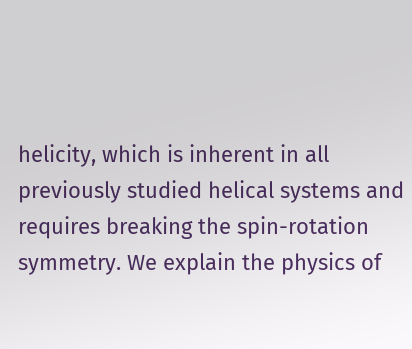helicity, which is inherent in all previously studied helical systems and requires breaking the spin-rotation symmetry. We explain the physics of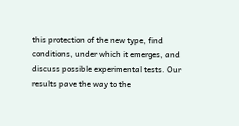this protection of the new type, find conditions, under which it emerges, and discuss possible experimental tests. Our results pave the way to the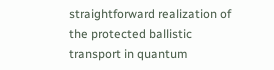straightforward realization of the protected ballistic transport in quantum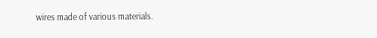wires made of various materials.